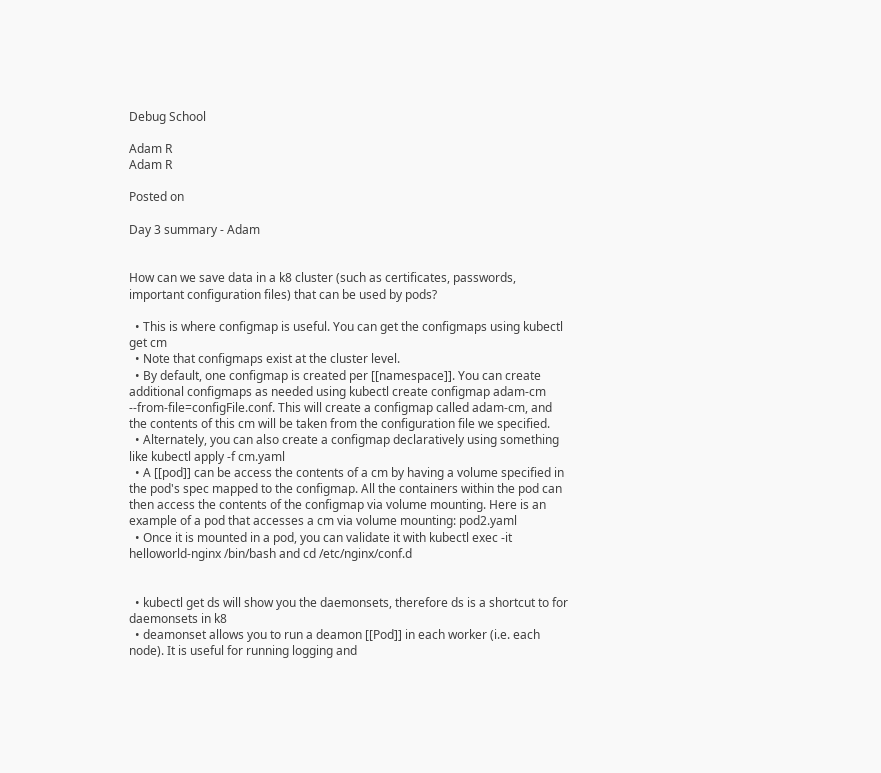Debug School

Adam R
Adam R

Posted on

Day 3 summary - Adam


How can we save data in a k8 cluster (such as certificates, passwords, important configuration files) that can be used by pods?

  • This is where configmap is useful. You can get the configmaps using kubectl get cm
  • Note that configmaps exist at the cluster level.
  • By default, one configmap is created per [[namespace]]. You can create additional configmaps as needed using kubectl create configmap adam-cm --from-file=configFile.conf. This will create a configmap called adam-cm, and the contents of this cm will be taken from the configuration file we specified.
  • Alternately, you can also create a configmap declaratively using something like kubectl apply -f cm.yaml
  • A [[pod]] can be access the contents of a cm by having a volume specified in the pod's spec mapped to the configmap. All the containers within the pod can then access the contents of the configmap via volume mounting. Here is an example of a pod that accesses a cm via volume mounting: pod2.yaml
  • Once it is mounted in a pod, you can validate it with kubectl exec -it helloworld-nginx /bin/bash and cd /etc/nginx/conf.d


  • kubectl get ds will show you the daemonsets, therefore ds is a shortcut to for daemonsets in k8
  • deamonset allows you to run a deamon [[Pod]] in each worker (i.e. each node). It is useful for running logging and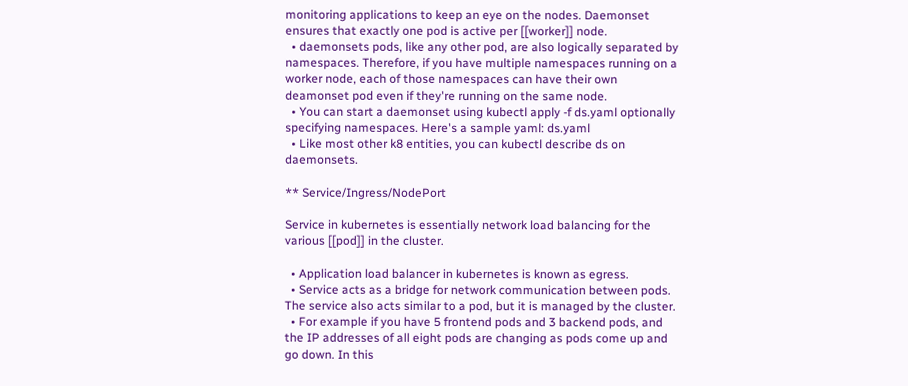monitoring applications to keep an eye on the nodes. Daemonset ensures that exactly one pod is active per [[worker]] node.
  • daemonsets pods, like any other pod, are also logically separated by namespaces. Therefore, if you have multiple namespaces running on a worker node, each of those namespaces can have their own deamonset pod even if they're running on the same node.
  • You can start a daemonset using kubectl apply -f ds.yaml optionally specifying namespaces. Here's a sample yaml: ds.yaml
  • Like most other k8 entities, you can kubectl describe ds on daemonsets.

** Service/Ingress/NodePort

Service in kubernetes is essentially network load balancing for the various [[pod]] in the cluster.

  • Application load balancer in kubernetes is known as egress.
  • Service acts as a bridge for network communication between pods. The service also acts similar to a pod, but it is managed by the cluster.
  • For example if you have 5 frontend pods and 3 backend pods, and the IP addresses of all eight pods are changing as pods come up and go down. In this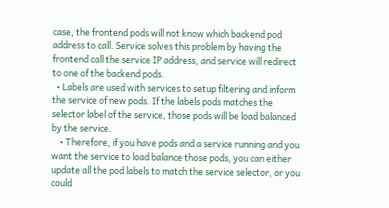case, the frontend pods will not know which backend pod address to call. Service solves this problem by having the frontend call the service IP address, and service will redirect to one of the backend pods.
  • Labels are used with services to setup filtering and inform the service of new pods. If the labels pods matches the selector label of the service, those pods will be load balanced by the service.
    • Therefore, if you have pods and a service running and you want the service to load balance those pods, you can either update all the pod labels to match the service selector, or you could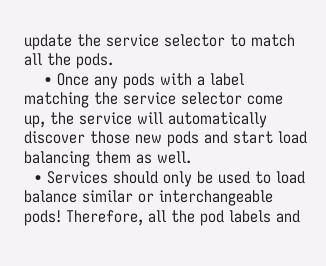update the service selector to match all the pods.
    • Once any pods with a label matching the service selector come up, the service will automatically discover those new pods and start load balancing them as well.
  • Services should only be used to load balance similar or interchangeable pods! Therefore, all the pod labels and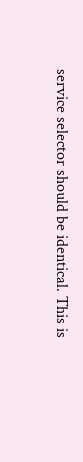service selector should be identical. This is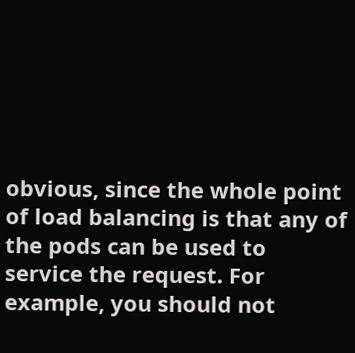obvious, since the whole point of load balancing is that any of the pods can be used to service the request. For example, you should not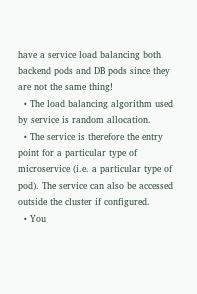have a service load balancing both backend pods and DB pods since they are not the same thing!
  • The load balancing algorithm used by service is random allocation.
  • The service is therefore the entry point for a particular type of microservice (i.e. a particular type of pod). The service can also be accessed outside the cluster if configured.
  • You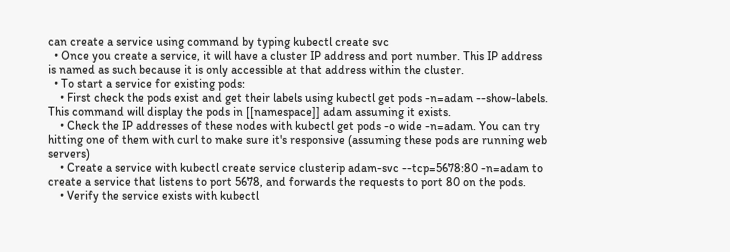can create a service using command by typing kubectl create svc
  • Once you create a service, it will have a cluster IP address and port number. This IP address is named as such because it is only accessible at that address within the cluster.
  • To start a service for existing pods:
    • First check the pods exist and get their labels using kubectl get pods -n=adam --show-labels. This command will display the pods in [[namespace]] adam assuming it exists.
    • Check the IP addresses of these nodes with kubectl get pods -o wide -n=adam. You can try hitting one of them with curl to make sure it's responsive (assuming these pods are running web servers)
    • Create a service with kubectl create service clusterip adam-svc --tcp=5678:80 -n=adam to create a service that listens to port 5678, and forwards the requests to port 80 on the pods.
    • Verify the service exists with kubectl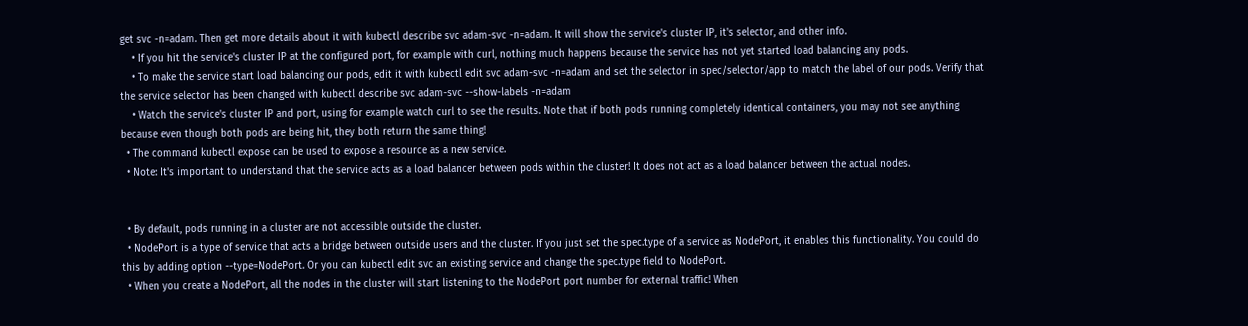get svc -n=adam. Then get more details about it with kubectl describe svc adam-svc -n=adam. It will show the service's cluster IP, it's selector, and other info.
    • If you hit the service's cluster IP at the configured port, for example with curl, nothing much happens because the service has not yet started load balancing any pods.
    • To make the service start load balancing our pods, edit it with kubectl edit svc adam-svc -n=adam and set the selector in spec/selector/app to match the label of our pods. Verify that the service selector has been changed with kubectl describe svc adam-svc --show-labels -n=adam
    • Watch the service's cluster IP and port, using for example watch curl to see the results. Note that if both pods running completely identical containers, you may not see anything because even though both pods are being hit, they both return the same thing!
  • The command kubectl expose can be used to expose a resource as a new service.
  • Note: It's important to understand that the service acts as a load balancer between pods within the cluster! It does not act as a load balancer between the actual nodes.


  • By default, pods running in a cluster are not accessible outside the cluster.
  • NodePort is a type of service that acts a bridge between outside users and the cluster. If you just set the spec.type of a service as NodePort, it enables this functionality. You could do this by adding option --type=NodePort. Or you can kubectl edit svc an existing service and change the spec.type field to NodePort.
  • When you create a NodePort, all the nodes in the cluster will start listening to the NodePort port number for external traffic! When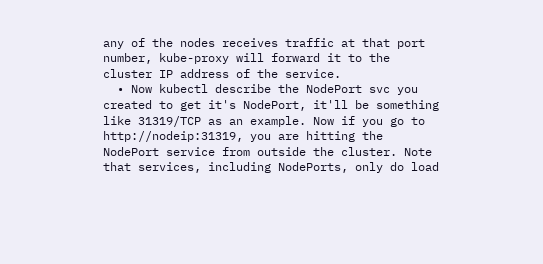any of the nodes receives traffic at that port number, kube-proxy will forward it to the cluster IP address of the service.
  • Now kubectl describe the NodePort svc you created to get it's NodePort, it'll be something like 31319/TCP as an example. Now if you go to http://nodeip:31319, you are hitting the NodePort service from outside the cluster. Note that services, including NodePorts, only do load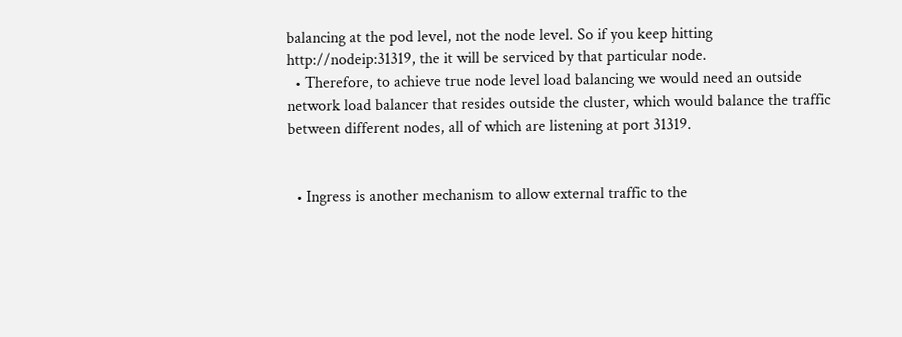balancing at the pod level, not the node level. So if you keep hitting http://nodeip:31319, the it will be serviced by that particular node.
  • Therefore, to achieve true node level load balancing we would need an outside network load balancer that resides outside the cluster, which would balance the traffic between different nodes, all of which are listening at port 31319.


  • Ingress is another mechanism to allow external traffic to the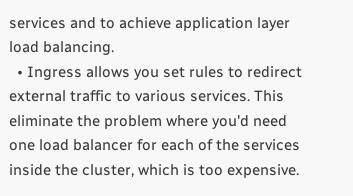services and to achieve application layer load balancing.
  • Ingress allows you set rules to redirect external traffic to various services. This eliminate the problem where you'd need one load balancer for each of the services inside the cluster, which is too expensive.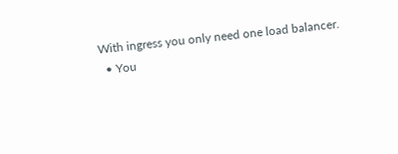With ingress you only need one load balancer.
  • You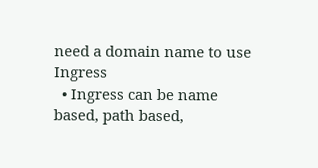need a domain name to use Ingress
  • Ingress can be name based, path based,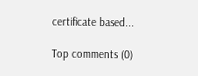certificate based...

Top comments (0)